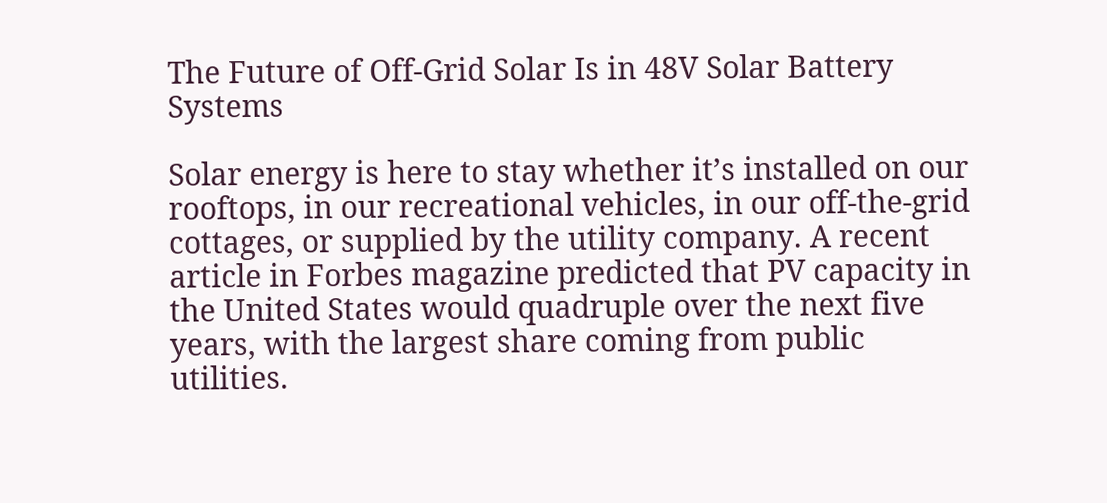The Future of Off-Grid Solar Is in 48V Solar Battery Systems

Solar energy is here to stay whether it’s installed on our rooftops, in our recreational vehicles, in our off-the-grid cottages, or supplied by the utility company. A recent article in Forbes magazine predicted that PV capacity in the United States would quadruple over the next five years, with the largest share coming from public utilities.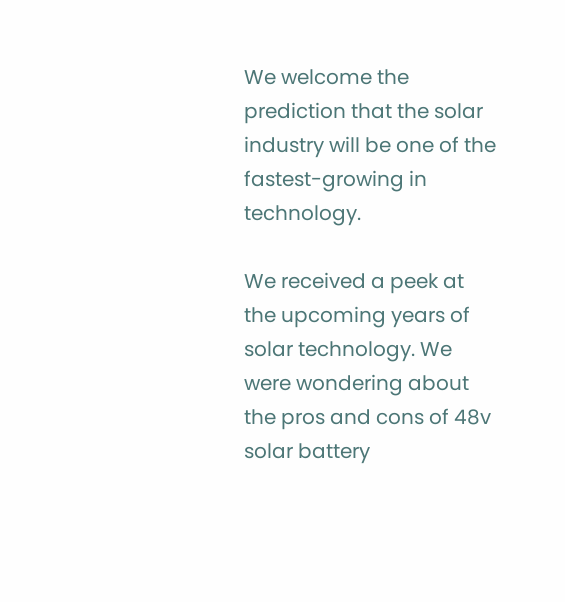We welcome the prediction that the solar industry will be one of the fastest-growing in technology.

We received a peek at the upcoming years of solar technology. We were wondering about the pros and cons of 48v solar battery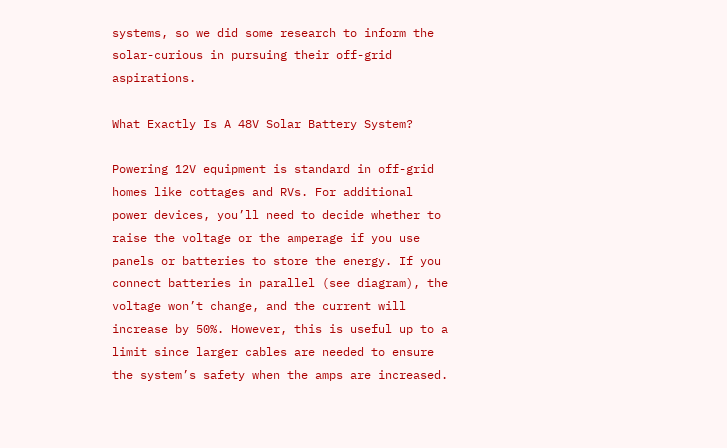systems, so we did some research to inform the solar-curious in pursuing their off-grid aspirations.

What Exactly Is A 48V Solar Battery System?

Powering 12V equipment is standard in off-grid homes like cottages and RVs. For additional power devices, you’ll need to decide whether to raise the voltage or the amperage if you use panels or batteries to store the energy. If you connect batteries in parallel (see diagram), the voltage won’t change, and the current will increase by 50%. However, this is useful up to a limit since larger cables are needed to ensure the system’s safety when the amps are increased.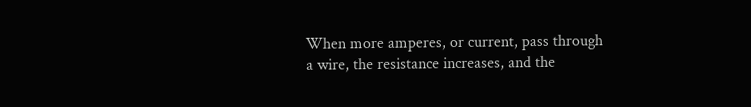When more amperes, or current, pass through a wire, the resistance increases, and the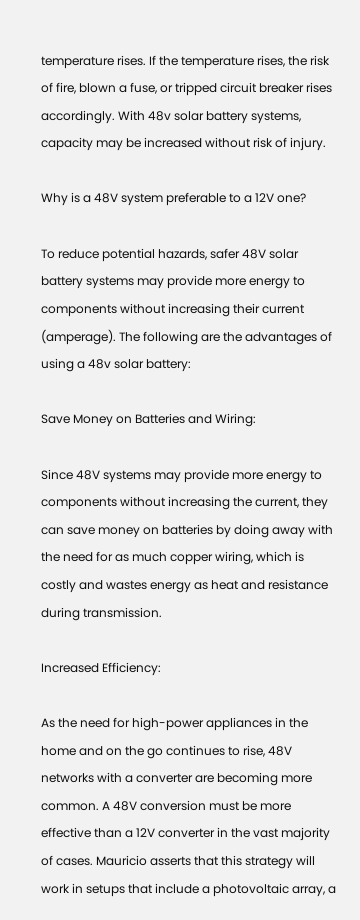temperature rises. If the temperature rises, the risk of fire, blown a fuse, or tripped circuit breaker rises accordingly. With 48v solar battery systems, capacity may be increased without risk of injury.

Why is a 48V system preferable to a 12V one?

To reduce potential hazards, safer 48V solar battery systems may provide more energy to components without increasing their current (amperage). The following are the advantages of using a 48v solar battery:

Save Money on Batteries and Wiring:

Since 48V systems may provide more energy to components without increasing the current, they can save money on batteries by doing away with the need for as much copper wiring, which is costly and wastes energy as heat and resistance during transmission.

Increased Efficiency:

As the need for high-power appliances in the home and on the go continues to rise, 48V networks with a converter are becoming more common. A 48V conversion must be more effective than a 12V converter in the vast majority of cases. Mauricio asserts that this strategy will work in setups that include a photovoltaic array, a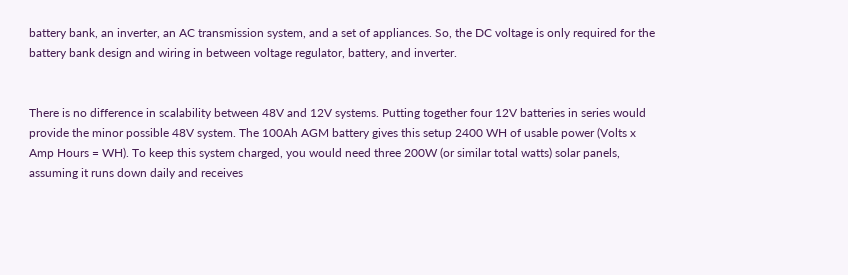battery bank, an inverter, an AC transmission system, and a set of appliances. So, the DC voltage is only required for the battery bank design and wiring in between voltage regulator, battery, and inverter.


There is no difference in scalability between 48V and 12V systems. Putting together four 12V batteries in series would provide the minor possible 48V system. The 100Ah AGM battery gives this setup 2400 WH of usable power (Volts x Amp Hours = WH). To keep this system charged, you would need three 200W (or similar total watts) solar panels, assuming it runs down daily and receives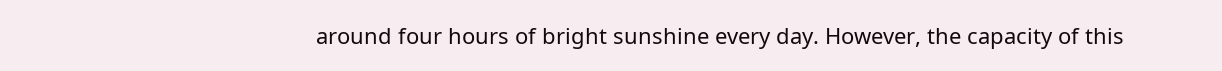around four hours of bright sunshine every day. However, the capacity of this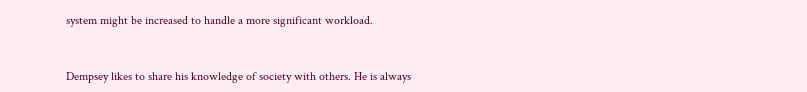system might be increased to handle a more significant workload.



Dempsey likes to share his knowledge of society with others. He is always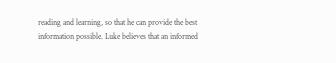reading and learning, so that he can provide the best information possible. Luke believes that an informed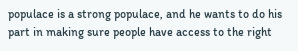populace is a strong populace, and he wants to do his part in making sure people have access to the right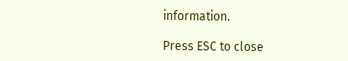information.

Press ESC to close